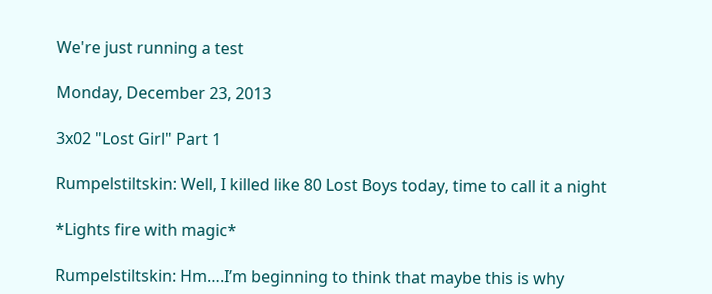We're just running a test

Monday, December 23, 2013

3x02 "Lost Girl" Part 1

Rumpelstiltskin: Well, I killed like 80 Lost Boys today, time to call it a night

*Lights fire with magic*

Rumpelstiltskin: Hm….I’m beginning to think that maybe this is why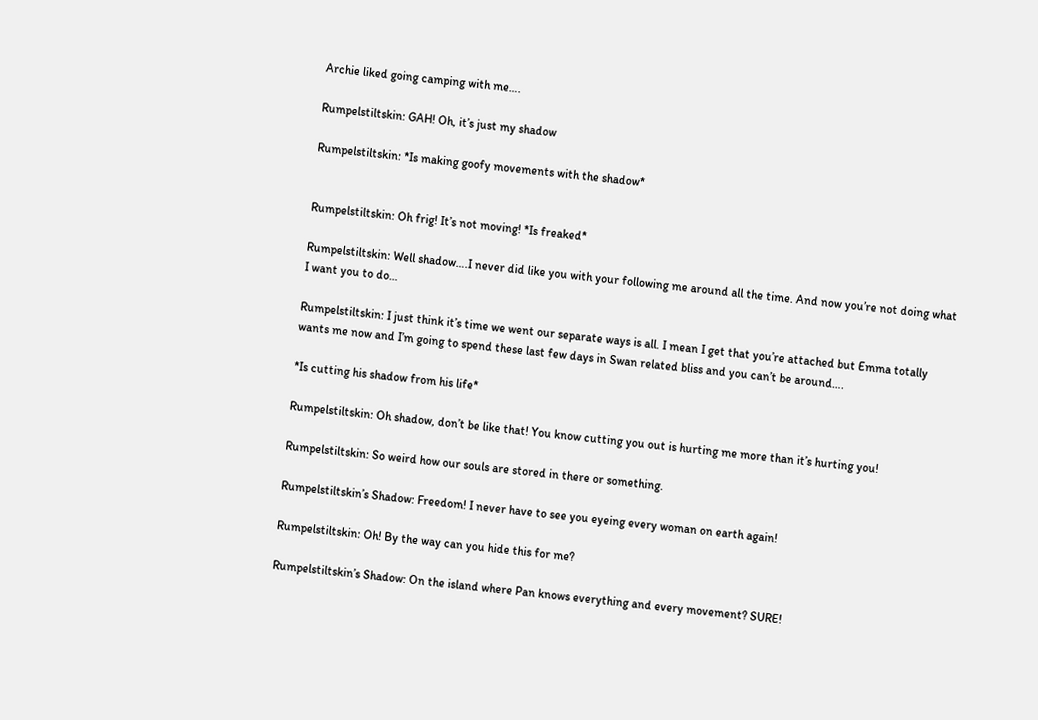Archie liked going camping with me….

Rumpelstiltskin: GAH! Oh, it’s just my shadow

Rumpelstiltskin: *Is making goofy movements with the shadow*


Rumpelstiltskin: Oh frig! It’s not moving! *Is freaked*

Rumpelstiltskin: Well shadow….I never did like you with your following me around all the time. And now you’re not doing what I want you to do…

Rumpelstiltskin: I just think it’s time we went our separate ways is all. I mean I get that you’re attached but Emma totally wants me now and I’m going to spend these last few days in Swan related bliss and you can’t be around….

*Is cutting his shadow from his life*

Rumpelstiltskin: Oh shadow, don’t be like that! You know cutting you out is hurting me more than it’s hurting you!

Rumpelstiltskin: So weird how our souls are stored in there or something.

Rumpelstiltskin’s Shadow: Freedom! I never have to see you eyeing every woman on earth again!

Rumpelstiltskin: Oh! By the way can you hide this for me?

Rumpelstiltskin’s Shadow: On the island where Pan knows everything and every movement? SURE!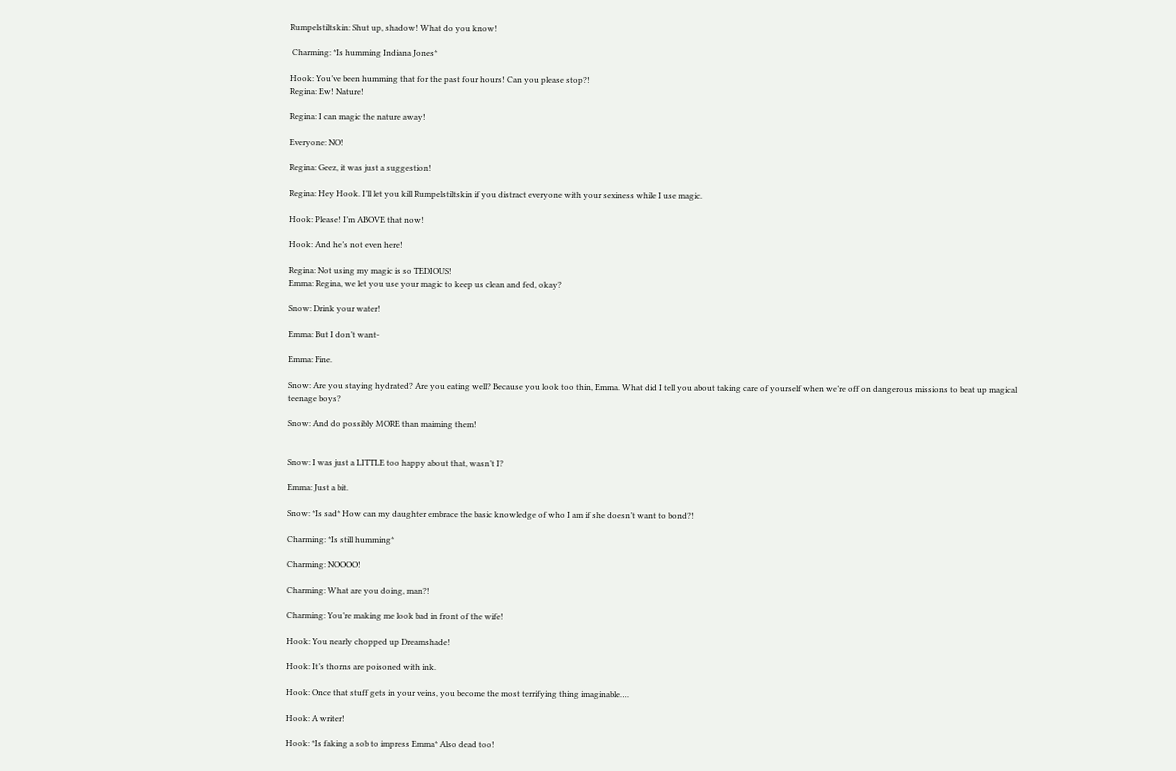Rumpelstiltskin: Shut up, shadow! What do you know!

 Charming: *Is humming Indiana Jones*

Hook: You’ve been humming that for the past four hours! Can you please stop?!
Regina: Ew! Nature!

Regina: I can magic the nature away!

Everyone: NO!

Regina: Geez, it was just a suggestion!

Regina: Hey Hook. I’ll let you kill Rumpelstiltskin if you distract everyone with your sexiness while I use magic.

Hook: Please! I’m ABOVE that now!

Hook: And he’s not even here!

Regina: Not using my magic is so TEDIOUS!
Emma: Regina, we let you use your magic to keep us clean and fed, okay?

Snow: Drink your water!

Emma: But I don’t want-

Emma: Fine.

Snow: Are you staying hydrated? Are you eating well? Because you look too thin, Emma. What did I tell you about taking care of yourself when we’re off on dangerous missions to beat up magical teenage boys?

Snow: And do possibly MORE than maiming them!


Snow: I was just a LITTLE too happy about that, wasn’t I?

Emma: Just a bit.

Snow: *Is sad* How can my daughter embrace the basic knowledge of who I am if she doesn’t want to bond?!

Charming: *Is still humming*

Charming: NOOOO!

Charming: What are you doing, man?!

Charming: You’re making me look bad in front of the wife!

Hook: You nearly chopped up Dreamshade!

Hook: It’s thorns are poisoned with ink.

Hook: Once that stuff gets in your veins, you become the most terrifying thing imaginable….

Hook: A writer!

Hook: *Is faking a sob to impress Emma* Also dead too!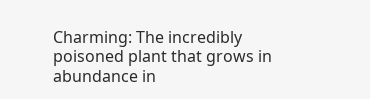Charming: The incredibly poisoned plant that grows in abundance in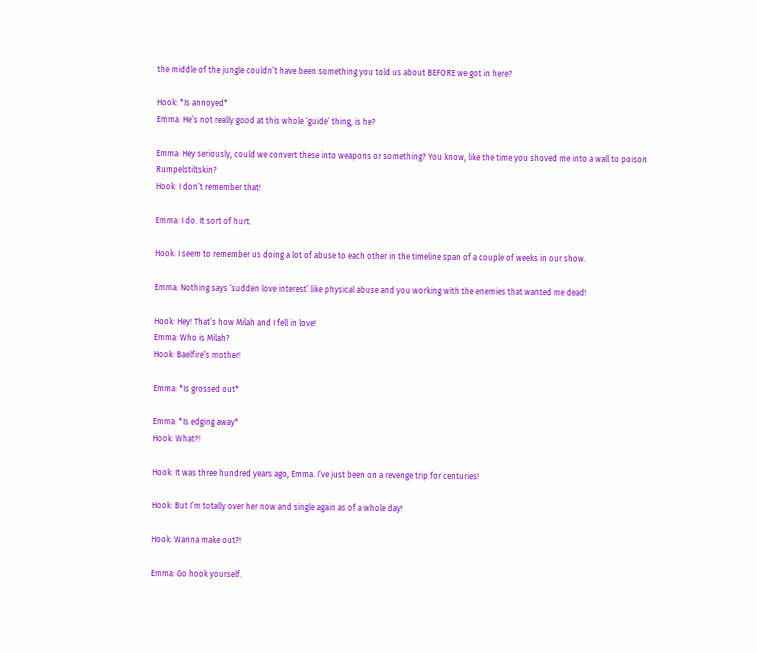the middle of the jungle couldn’t have been something you told us about BEFORE we got in here?

Hook: *Is annoyed*
Emma: He’s not really good at this whole ‘guide’ thing, is he?

Emma: Hey seriously, could we convert these into weapons or something? You know, like the time you shoved me into a wall to poison Rumpelstiltskin?
Hook: I don’t remember that!

Emma: I do. It sort of hurt.

Hook: I seem to remember us doing a lot of abuse to each other in the timeline span of a couple of weeks in our show.

Emma: Nothing says ‘sudden love interest’ like physical abuse and you working with the enemies that wanted me dead!

Hook: Hey! That’s how Milah and I fell in love!
Emma: Who is Milah?
Hook: Baelfire’s mother!

Emma: *Is grossed out*

Emma: *Is edging away*
Hook: What?!

Hook: It was three hundred years ago, Emma. I’ve just been on a revenge trip for centuries!

Hook: But I’m totally over her now and single again as of a whole day!

Hook: Wanna make out?!

Emma: Go hook yourself.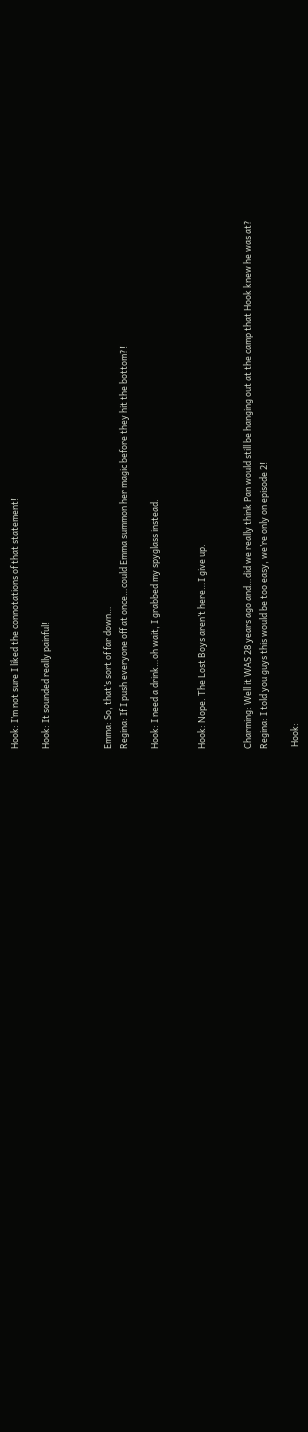Hook: I’m not sure I liked the connotations of that statement!

Hook: It sounded really painful!



Emma: So, that’s sort of far down…
Regina: If I push everyone off at once…could Emma summon her magic before they hit the bottom?!

Hook: I need a drink…oh wait, I grabbed my spyglass instead.


Hook: Nope. The Lost Boys aren’t here…I give up.


Charming: Well it WAS 28 years ago and…did we really think Pan would still be hanging out at the camp that Hook knew he was at?
Regina: I told you guys this would be too easy, we’re only on episode 2!

 Hook: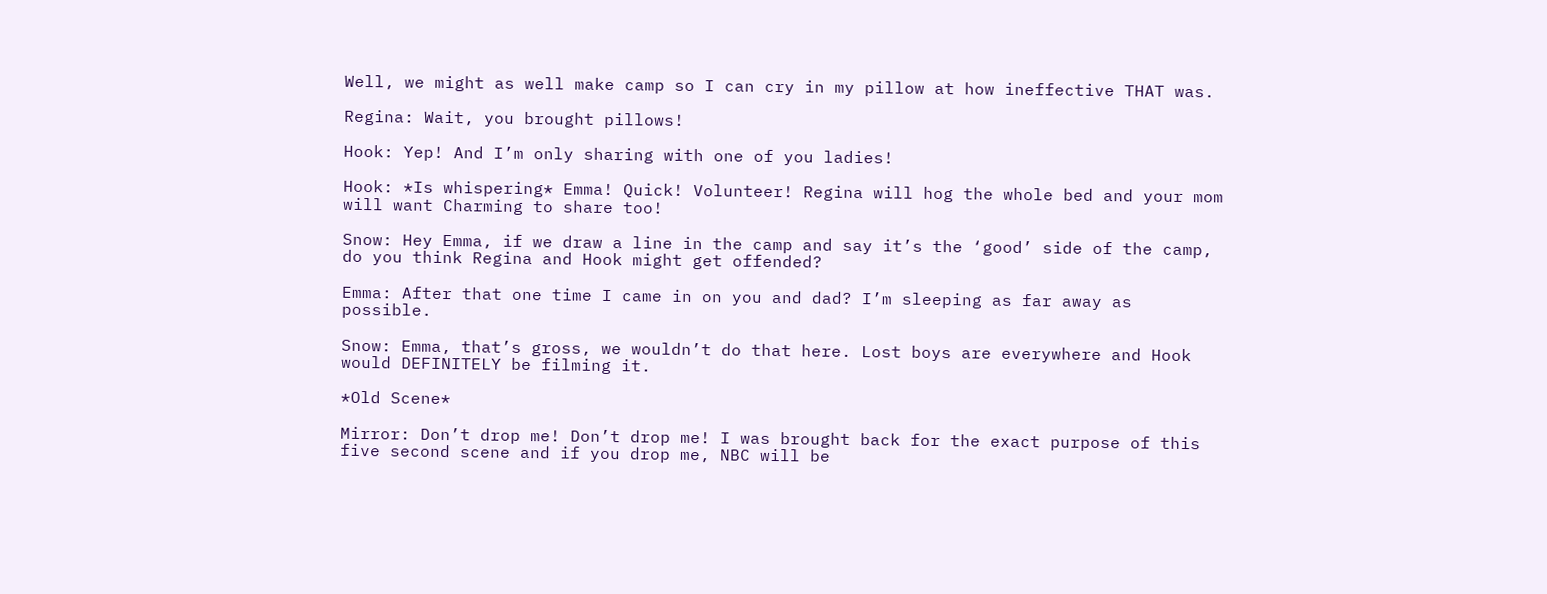Well, we might as well make camp so I can cry in my pillow at how ineffective THAT was.

Regina: Wait, you brought pillows!

Hook: Yep! And I’m only sharing with one of you ladies!

Hook: *Is whispering* Emma! Quick! Volunteer! Regina will hog the whole bed and your mom will want Charming to share too!

Snow: Hey Emma, if we draw a line in the camp and say it’s the ‘good’ side of the camp, do you think Regina and Hook might get offended?

Emma: After that one time I came in on you and dad? I’m sleeping as far away as possible.

Snow: Emma, that’s gross, we wouldn’t do that here. Lost boys are everywhere and Hook would DEFINITELY be filming it.

*Old Scene*

Mirror: Don’t drop me! Don’t drop me! I was brought back for the exact purpose of this five second scene and if you drop me, NBC will be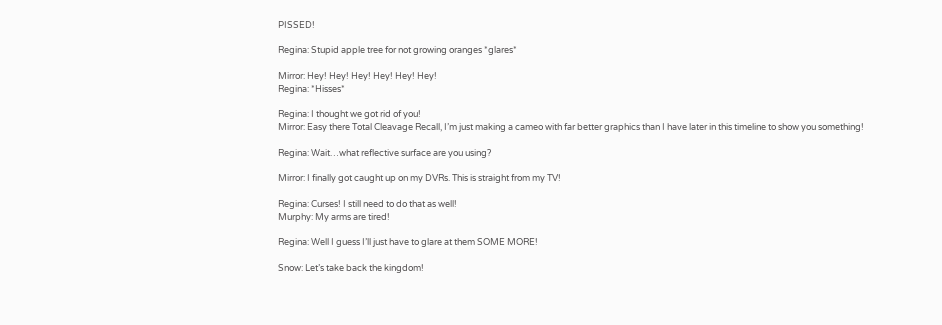PISSED!

Regina: Stupid apple tree for not growing oranges *glares*

Mirror: Hey! Hey! Hey! Hey! Hey! Hey!
Regina: *Hisses*

Regina: I thought we got rid of you!
Mirror: Easy there Total Cleavage Recall, I’m just making a cameo with far better graphics than I have later in this timeline to show you something!

Regina: Wait…what reflective surface are you using?

Mirror: I finally got caught up on my DVRs. This is straight from my TV!

Regina: Curses! I still need to do that as well!
Murphy: My arms are tired!

Regina: Well I guess I’ll just have to glare at them SOME MORE!

Snow: Let’s take back the kingdom!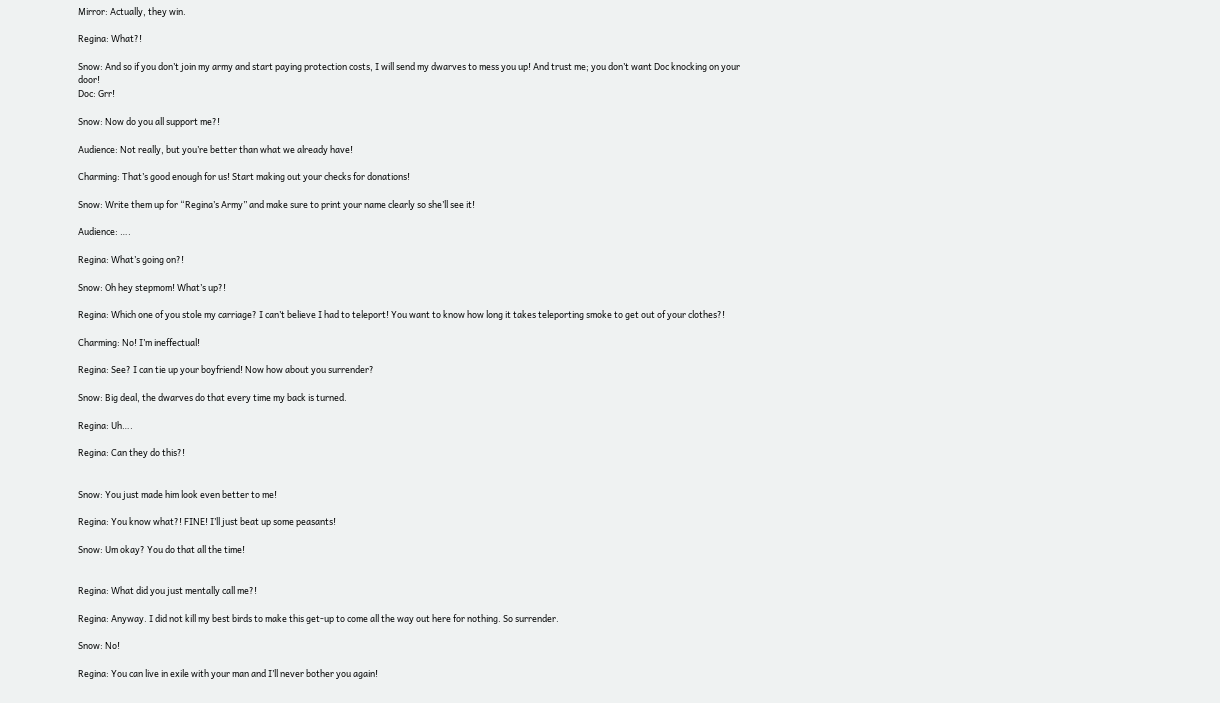Mirror: Actually, they win.

Regina: What?!

Snow: And so if you don’t join my army and start paying protection costs, I will send my dwarves to mess you up! And trust me; you don’t want Doc knocking on your door!
Doc: Grr!

Snow: Now do you all support me?!

Audience: Not really, but you’re better than what we already have!

Charming: That’s good enough for us! Start making out your checks for donations!

Snow: Write them up for “Regina’s Army” and make sure to print your name clearly so she’ll see it!

Audience: ….

Regina: What’s going on?!

Snow: Oh hey stepmom! What’s up?!

Regina: Which one of you stole my carriage? I can’t believe I had to teleport! You want to know how long it takes teleporting smoke to get out of your clothes?!

Charming: No! I’m ineffectual!

Regina: See? I can tie up your boyfriend! Now how about you surrender?

Snow: Big deal, the dwarves do that every time my back is turned.

Regina: Uh….

Regina: Can they do this?!


Snow: You just made him look even better to me!

Regina: You know what?! FINE! I’ll just beat up some peasants!

Snow: Um okay? You do that all the time!


Regina: What did you just mentally call me?!

Regina: Anyway. I did not kill my best birds to make this get-up to come all the way out here for nothing. So surrender.

Snow: No!

Regina: You can live in exile with your man and I’ll never bother you again!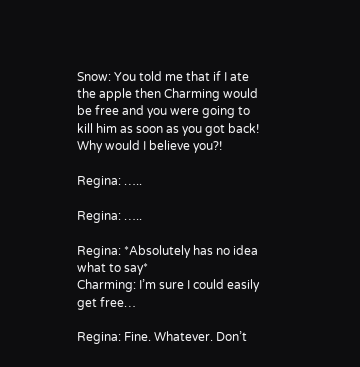Snow: You told me that if I ate the apple then Charming would be free and you were going to kill him as soon as you got back! Why would I believe you?!

Regina: …..

Regina: …..

Regina: *Absolutely has no idea what to say*
Charming: I’m sure I could easily get free…

Regina: Fine. Whatever. Don’t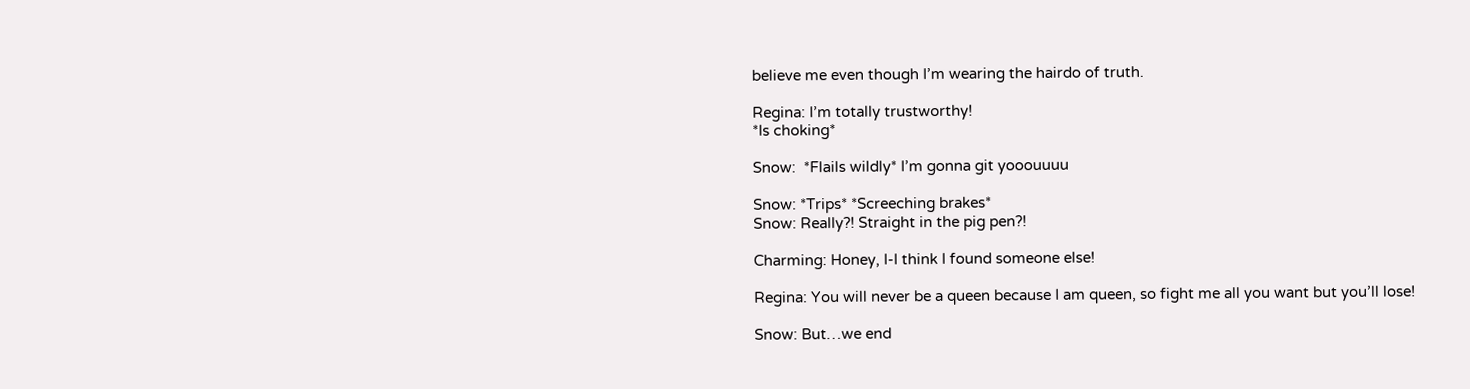believe me even though I’m wearing the hairdo of truth.

Regina: I’m totally trustworthy!
*Is choking*

Snow:  *Flails wildly* I’m gonna git yooouuuu

Snow: *Trips* *Screeching brakes*
Snow: Really?! Straight in the pig pen?!

Charming: Honey, I-I think I found someone else!

Regina: You will never be a queen because I am queen, so fight me all you want but you’ll lose!

Snow: But…we end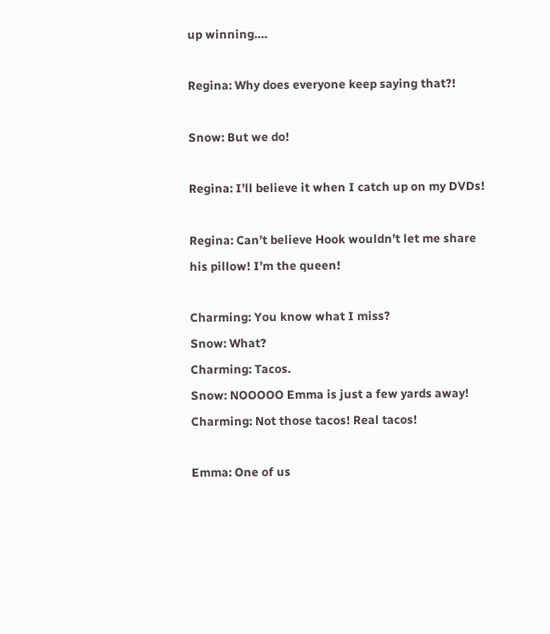up winning….

Regina: Why does everyone keep saying that?!

Snow: But we do!

Regina: I’ll believe it when I catch up on my DVDs!

Regina: Can’t believe Hook wouldn’t let me share his pillow! I’m the queen!

Charming: You know what I miss?
Snow: What?
Charming: Tacos.
Snow: NOOOOO Emma is just a few yards away!
Charming: Not those tacos! Real tacos!

Emma: One of us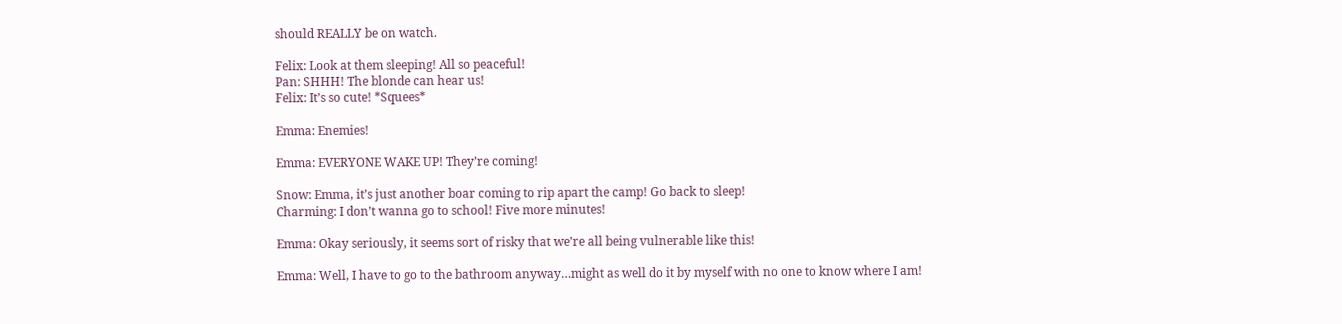should REALLY be on watch.

Felix: Look at them sleeping! All so peaceful!
Pan: SHHH! The blonde can hear us!
Felix: It’s so cute! *Squees*

Emma: Enemies!

Emma: EVERYONE WAKE UP! They’re coming!

Snow: Emma, it’s just another boar coming to rip apart the camp! Go back to sleep!
Charming: I don’t wanna go to school! Five more minutes!

Emma: Okay seriously, it seems sort of risky that we’re all being vulnerable like this!

Emma: Well, I have to go to the bathroom anyway…might as well do it by myself with no one to know where I am!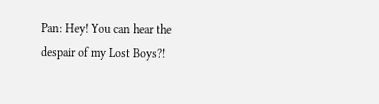Pan: Hey! You can hear the despair of my Lost Boys?!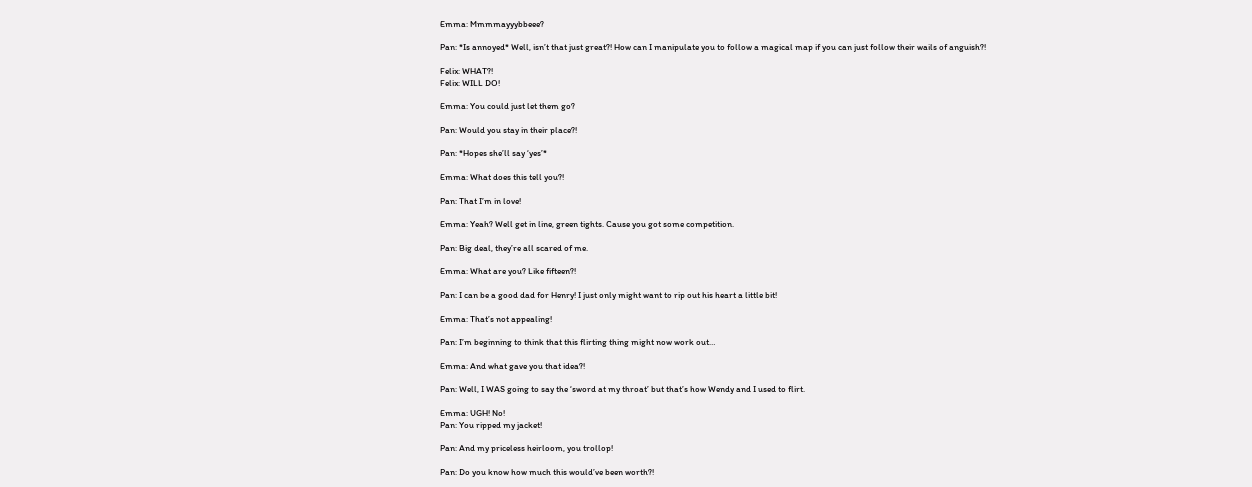Emma: Mmmmayyybbeee?

Pan: *Is annoyed* Well, isn’t that just great?! How can I manipulate you to follow a magical map if you can just follow their wails of anguish?!

Felix: WHAT?!
Felix: WILL DO!

Emma: You could just let them go?

Pan: Would you stay in their place?!

Pan: *Hopes she’ll say ‘yes’*

Emma: What does this tell you?!

Pan: That I’m in love!

Emma: Yeah? Well get in line, green tights. Cause you got some competition.

Pan: Big deal, they’re all scared of me.

Emma: What are you? Like fifteen?!

Pan: I can be a good dad for Henry! I just only might want to rip out his heart a little bit!

Emma: That’s not appealing!

Pan: I’m beginning to think that this flirting thing might now work out…

Emma: And what gave you that idea?!

Pan: Well, I WAS going to say the ‘sword at my throat’ but that’s how Wendy and I used to flirt.

Emma: UGH! No!
Pan: You ripped my jacket!

Pan: And my priceless heirloom, you trollop!

Pan: Do you know how much this would’ve been worth?!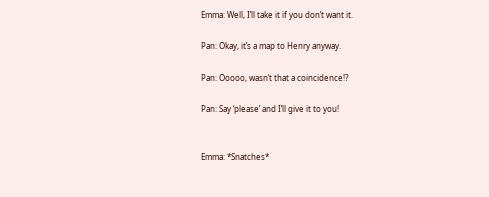Emma: Well, I’ll take it if you don’t want it.

Pan: Okay, it’s a map to Henry anyway.

Pan: Ooooo, wasn’t that a coincidence!?

Pan: Say ‘please’ and I’ll give it to you!


Emma: *Snatches*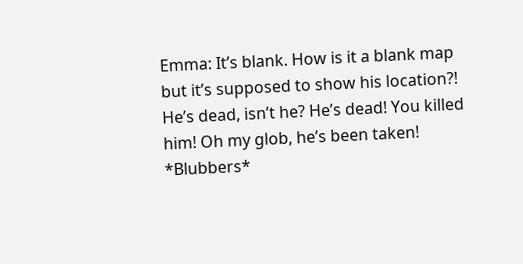Emma: It’s blank. How is it a blank map but it’s supposed to show his location?! He’s dead, isn’t he? He’s dead! You killed him! Oh my glob, he’s been taken! *Blubbers*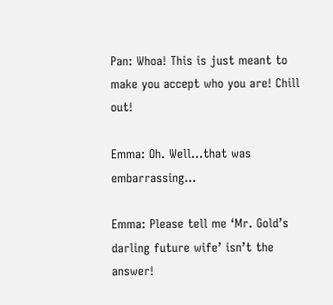Pan: Whoa! This is just meant to make you accept who you are! Chill out!

Emma: Oh. Well…that was embarrassing…

Emma: Please tell me ‘Mr. Gold’s darling future wife’ isn’t the answer!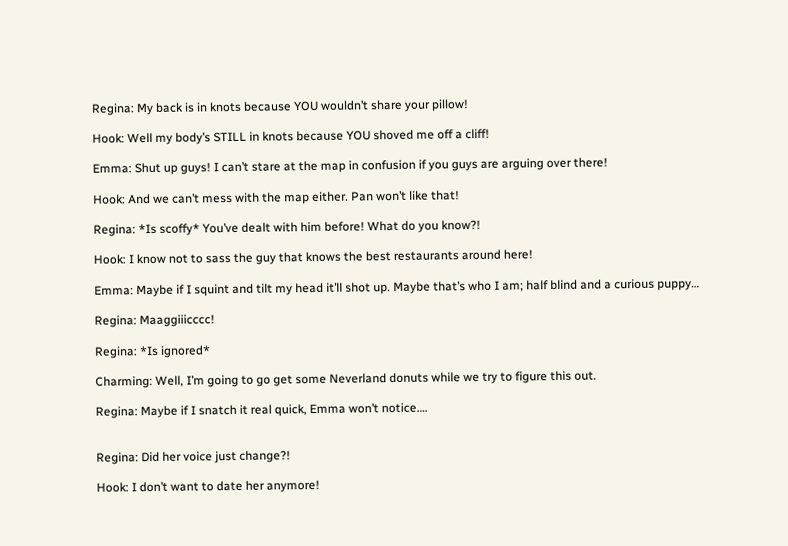Regina: My back is in knots because YOU wouldn’t share your pillow!

Hook: Well my body’s STILL in knots because YOU shoved me off a cliff!

Emma: Shut up guys! I can’t stare at the map in confusion if you guys are arguing over there!

Hook: And we can’t mess with the map either. Pan won’t like that!

Regina: *Is scoffy* You’ve dealt with him before! What do you know?!

Hook: I know not to sass the guy that knows the best restaurants around here!

Emma: Maybe if I squint and tilt my head it’ll shot up. Maybe that’s who I am; half blind and a curious puppy…

Regina: Maaggiiicccc!

Regina: *Is ignored*

Charming: Well, I’m going to go get some Neverland donuts while we try to figure this out.

Regina: Maybe if I snatch it real quick, Emma won’t notice….


Regina: Did her voice just change?!

Hook: I don’t want to date her anymore!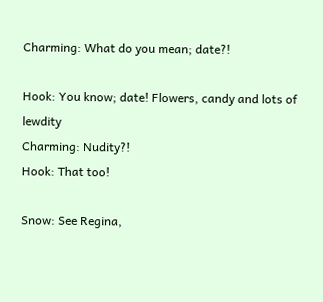Charming: What do you mean; date?!

Hook: You know; date! Flowers, candy and lots of lewdity
Charming: Nudity?!
Hook: That too!

Snow: See Regina,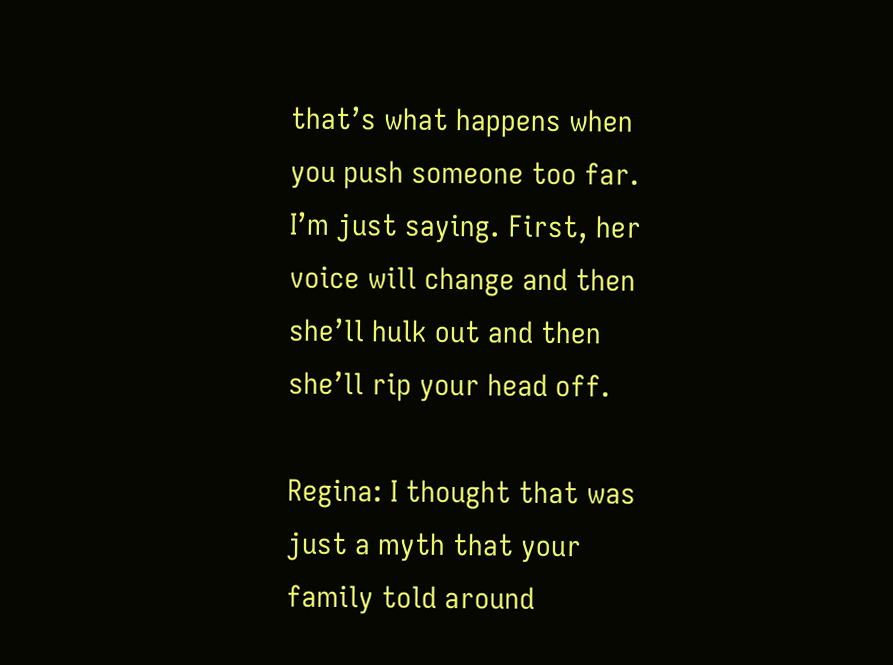that’s what happens when you push someone too far. I’m just saying. First, her voice will change and then she’ll hulk out and then she’ll rip your head off.

Regina: I thought that was just a myth that your family told around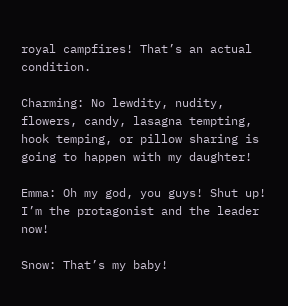royal campfires! That’s an actual condition.

Charming: No lewdity, nudity, flowers, candy, lasagna tempting, hook temping, or pillow sharing is going to happen with my daughter!

Emma: Oh my god, you guys! Shut up! I’m the protagonist and the leader now!

Snow: That’s my baby!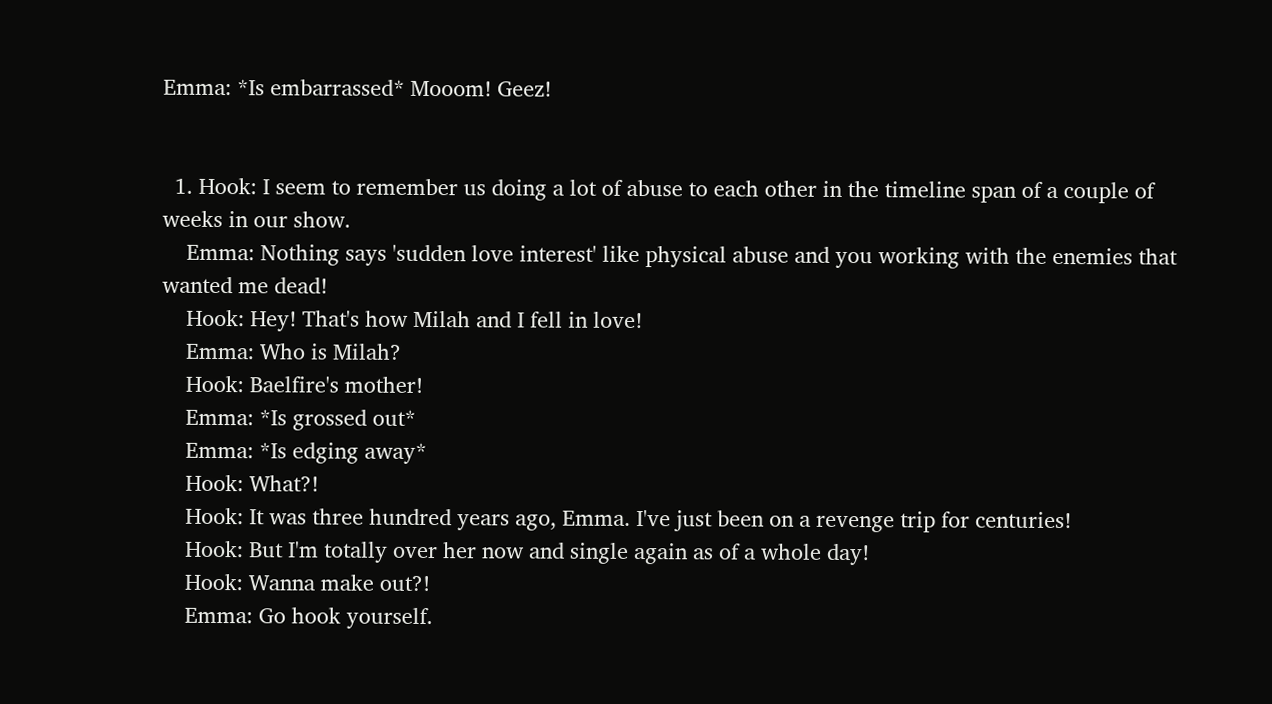Emma: *Is embarrassed* Mooom! Geez!


  1. Hook: I seem to remember us doing a lot of abuse to each other in the timeline span of a couple of weeks in our show.
    Emma: Nothing says 'sudden love interest' like physical abuse and you working with the enemies that wanted me dead!
    Hook: Hey! That's how Milah and I fell in love!
    Emma: Who is Milah?
    Hook: Baelfire's mother!
    Emma: *Is grossed out*
    Emma: *Is edging away*
    Hook: What?!
    Hook: It was three hundred years ago, Emma. I've just been on a revenge trip for centuries!
    Hook: But I'm totally over her now and single again as of a whole day!
    Hook: Wanna make out?!
    Emma: Go hook yourself.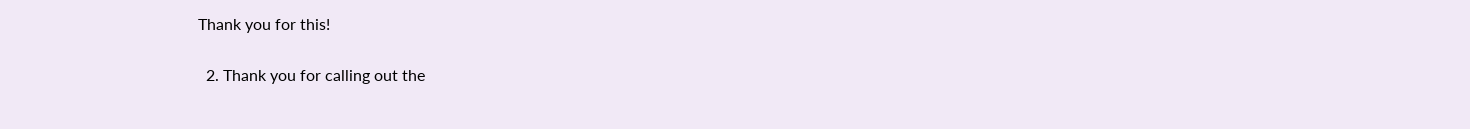Thank you for this!

  2. Thank you for calling out the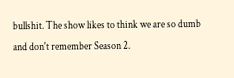bullshit. The show likes to think we are so dumb and don't remember Season 2.